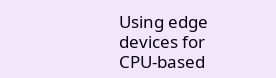Using edge devices for CPU-based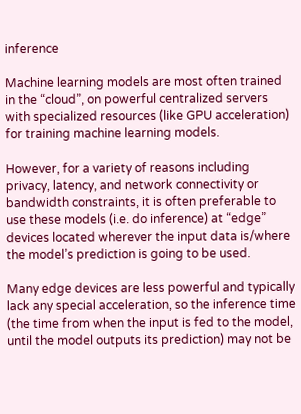inference

Machine learning models are most often trained in the “cloud”, on powerful centralized servers with specialized resources (like GPU acceleration) for training machine learning models.

However, for a variety of reasons including privacy, latency, and network connectivity or bandwidth constraints, it is often preferable to use these models (i.e. do inference) at “edge” devices located wherever the input data is/where the model’s prediction is going to be used.

Many edge devices are less powerful and typically lack any special acceleration, so the inference time (the time from when the input is fed to the model, until the model outputs its prediction) may not be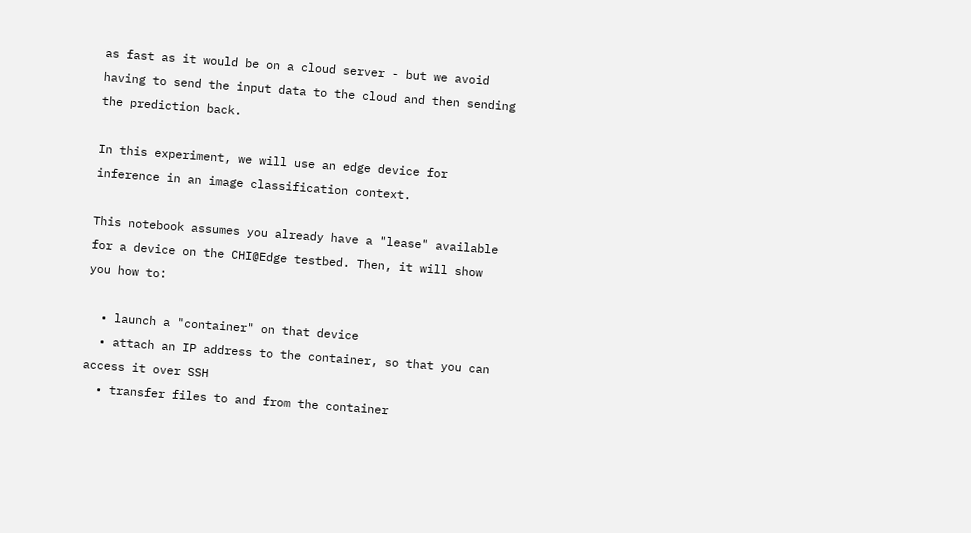as fast as it would be on a cloud server - but we avoid having to send the input data to the cloud and then sending the prediction back.

In this experiment, we will use an edge device for inference in an image classification context.

This notebook assumes you already have a "lease" available for a device on the CHI@Edge testbed. Then, it will show you how to:

  • launch a "container" on that device
  • attach an IP address to the container, so that you can access it over SSH
  • transfer files to and from the container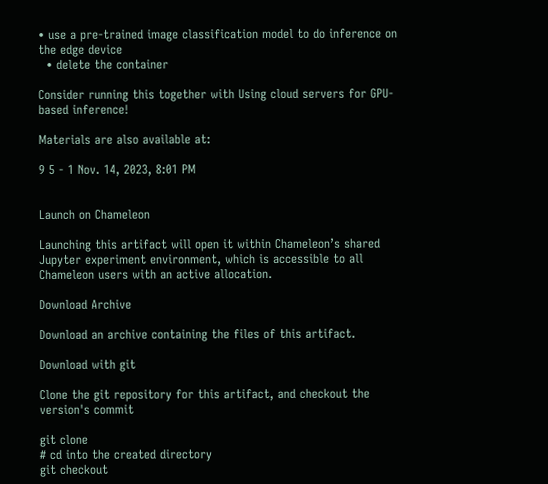• use a pre-trained image classification model to do inference on the edge device
  • delete the container

Consider running this together with Using cloud servers for GPU-based inference!

Materials are also available at:

9 5 - 1 Nov. 14, 2023, 8:01 PM


Launch on Chameleon

Launching this artifact will open it within Chameleon’s shared Jupyter experiment environment, which is accessible to all Chameleon users with an active allocation.

Download Archive

Download an archive containing the files of this artifact.

Download with git

Clone the git repository for this artifact, and checkout the version's commit

git clone
# cd into the created directory
git checkout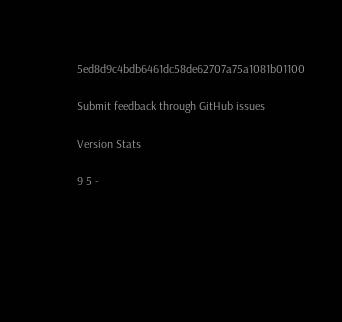5ed8d9c4bdb6461dc58de62707a75a1081b01100

Submit feedback through GitHub issues

Version Stats

9 5 -